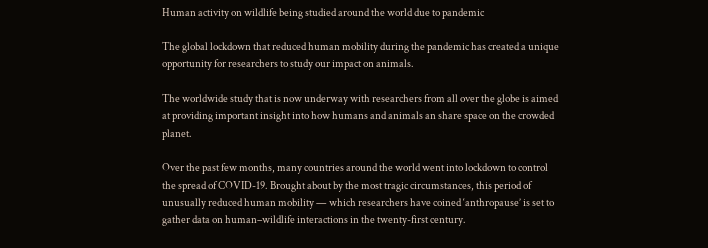Human activity on wildlife being studied around the world due to pandemic

The global lockdown that reduced human mobility during the pandemic has created a unique opportunity for researchers to study our impact on animals.

The worldwide study that is now underway with researchers from all over the globe is aimed at providing important insight into how humans and animals an share space on the crowded planet.

Over the past few months, many countries around the world went into lockdown to control the spread of COVID-19. Brought about by the most tragic circumstances, this period of unusually reduced human mobility — which researchers have coined ‘anthropause’ is set to gather data on human–wildlife interactions in the twenty-first century.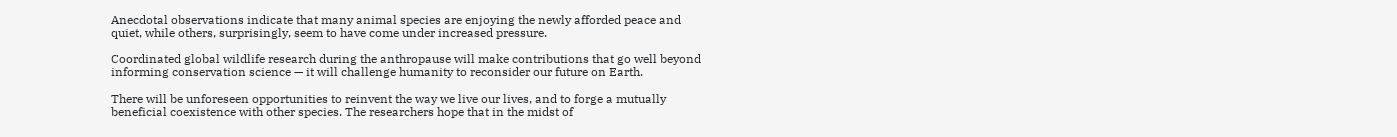Anecdotal observations indicate that many animal species are enjoying the newly afforded peace and quiet, while others, surprisingly, seem to have come under increased pressure.

Coordinated global wildlife research during the anthropause will make contributions that go well beyond informing conservation science — it will challenge humanity to reconsider our future on Earth.

There will be unforeseen opportunities to reinvent the way we live our lives, and to forge a mutually beneficial coexistence with other species. The researchers hope that in the midst of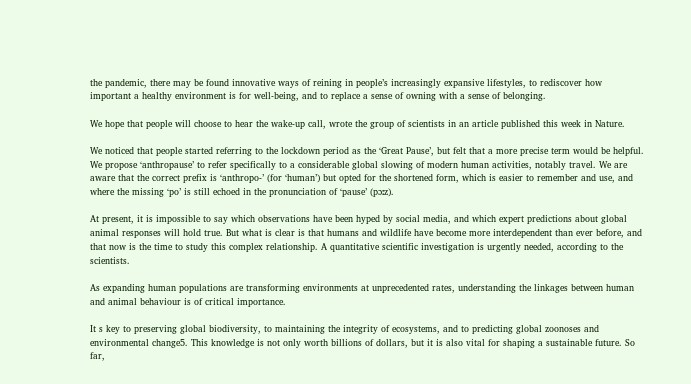the pandemic, there may be found innovative ways of reining in people’s increasingly expansive lifestyles, to rediscover how important a healthy environment is for well-being, and to replace a sense of owning with a sense of belonging.

We hope that people will choose to hear the wake-up call, wrote the group of scientists in an article published this week in Nature.

We noticed that people started referring to the lockdown period as the ‘Great Pause’, but felt that a more precise term would be helpful. We propose ‘anthropause’ to refer specifically to a considerable global slowing of modern human activities, notably travel. We are aware that the correct prefix is ‘anthropo-’ (for ‘human’) but opted for the shortened form, which is easier to remember and use, and where the missing ‘po’ is still echoed in the pronunciation of ‘pause’ (pɔːz).

At present, it is impossible to say which observations have been hyped by social media, and which expert predictions about global animal responses will hold true. But what is clear is that humans and wildlife have become more interdependent than ever before, and that now is the time to study this complex relationship. A quantitative scientific investigation is urgently needed, according to the scientists.

As expanding human populations are transforming environments at unprecedented rates, understanding the linkages between human and animal behaviour is of critical importance.

It s key to preserving global biodiversity, to maintaining the integrity of ecosystems, and to predicting global zoonoses and environmental change5. This knowledge is not only worth billions of dollars, but it is also vital for shaping a sustainable future. So far,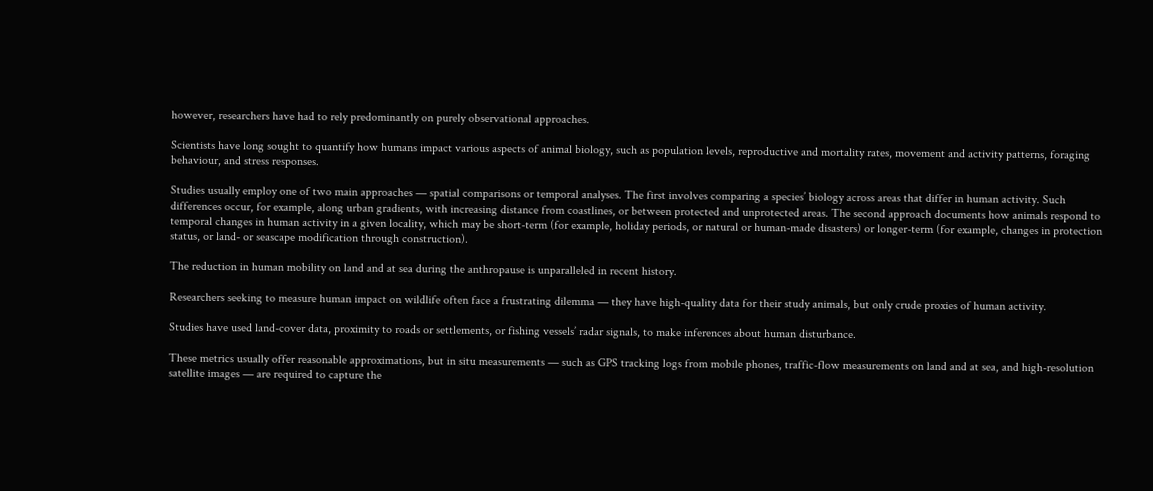however, researchers have had to rely predominantly on purely observational approaches.

Scientists have long sought to quantify how humans impact various aspects of animal biology, such as population levels, reproductive and mortality rates, movement and activity patterns, foraging behaviour, and stress responses.

Studies usually employ one of two main approaches — spatial comparisons or temporal analyses. The first involves comparing a species’ biology across areas that differ in human activity. Such differences occur, for example, along urban gradients, with increasing distance from coastlines, or between protected and unprotected areas. The second approach documents how animals respond to temporal changes in human activity in a given locality, which may be short-term (for example, holiday periods, or natural or human-made disasters) or longer-term (for example, changes in protection status, or land- or seascape modification through construction).

The reduction in human mobility on land and at sea during the anthropause is unparalleled in recent history.

Researchers seeking to measure human impact on wildlife often face a frustrating dilemma — they have high-quality data for their study animals, but only crude proxies of human activity.

Studies have used land-cover data, proximity to roads or settlements, or fishing vessels’ radar signals, to make inferences about human disturbance.

These metrics usually offer reasonable approximations, but in situ measurements — such as GPS tracking logs from mobile phones, traffic-flow measurements on land and at sea, and high-resolution satellite images — are required to capture the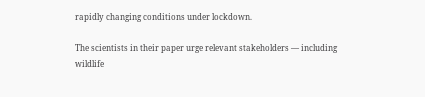rapidly changing conditions under lockdown.

The scientists in their paper urge relevant stakeholders — including wildlife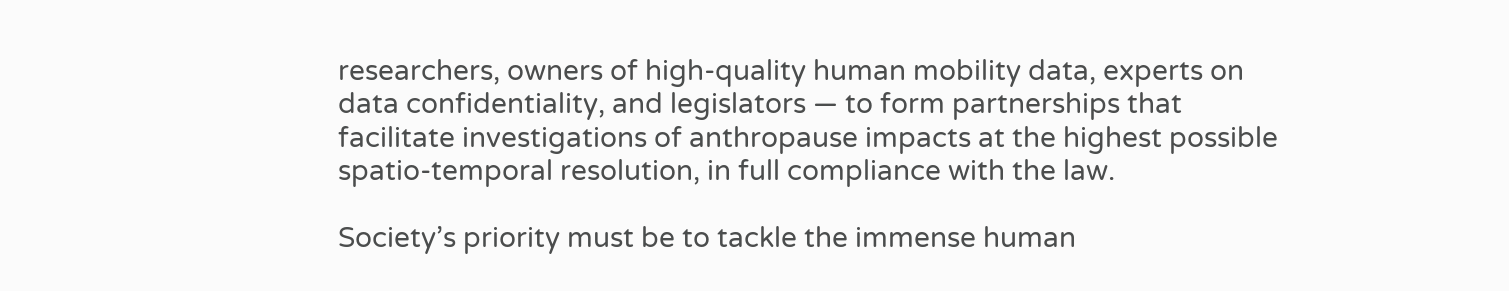researchers, owners of high-quality human mobility data, experts on data confidentiality, and legislators — to form partnerships that facilitate investigations of anthropause impacts at the highest possible spatio-temporal resolution, in full compliance with the law.

Society’s priority must be to tackle the immense human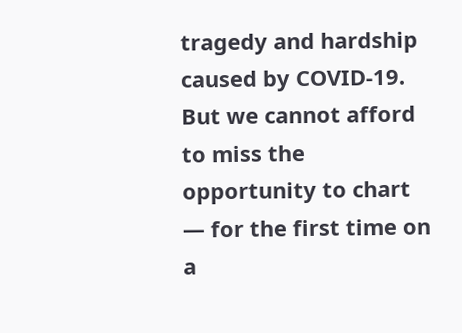tragedy and hardship caused by COVID-19. But we cannot afford to miss the opportunity to chart — for the first time on a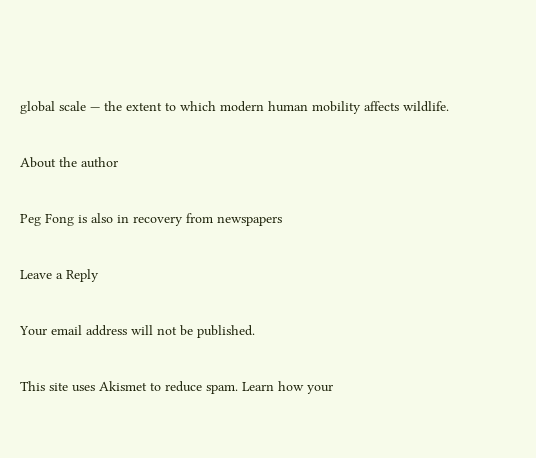global scale — the extent to which modern human mobility affects wildlife.

About the author

Peg Fong is also in recovery from newspapers

Leave a Reply

Your email address will not be published.

This site uses Akismet to reduce spam. Learn how your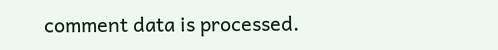comment data is processed.